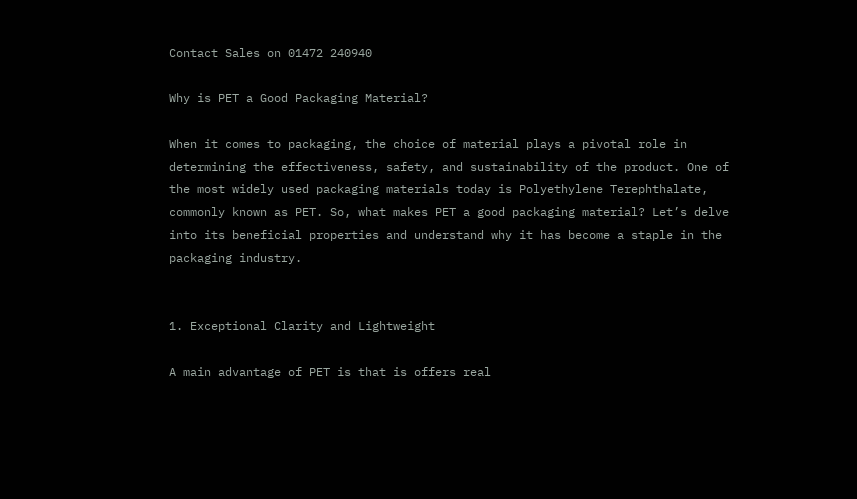Contact Sales on 01472 240940

Why is PET a Good Packaging Material?

When it comes to packaging, the choice of material plays a pivotal role in determining the effectiveness, safety, and sustainability of the product. One of the most widely used packaging materials today is Polyethylene Terephthalate, commonly known as PET. So, what makes PET a good packaging material? Let’s delve into its beneficial properties and understand why it has become a staple in the packaging industry.


1. Exceptional Clarity and Lightweight

A main advantage of PET is that is offers real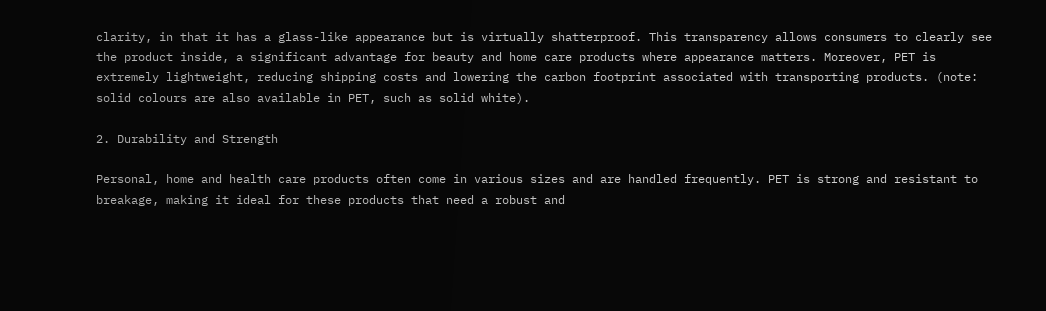clarity, in that it has a glass-like appearance but is virtually shatterproof. This transparency allows consumers to clearly see the product inside, a significant advantage for beauty and home care products where appearance matters. Moreover, PET is extremely lightweight, reducing shipping costs and lowering the carbon footprint associated with transporting products. (note: solid colours are also available in PET, such as solid white).

2. Durability and Strength

Personal, home and health care products often come in various sizes and are handled frequently. PET is strong and resistant to breakage, making it ideal for these products that need a robust and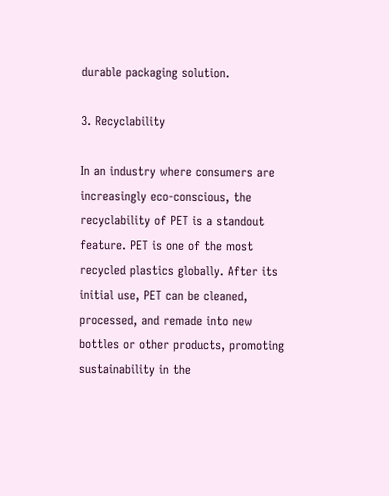durable packaging solution.

3. Recyclability

In an industry where consumers are increasingly eco-conscious, the recyclability of PET is a standout feature. PET is one of the most recycled plastics globally. After its initial use, PET can be cleaned, processed, and remade into new bottles or other products, promoting sustainability in the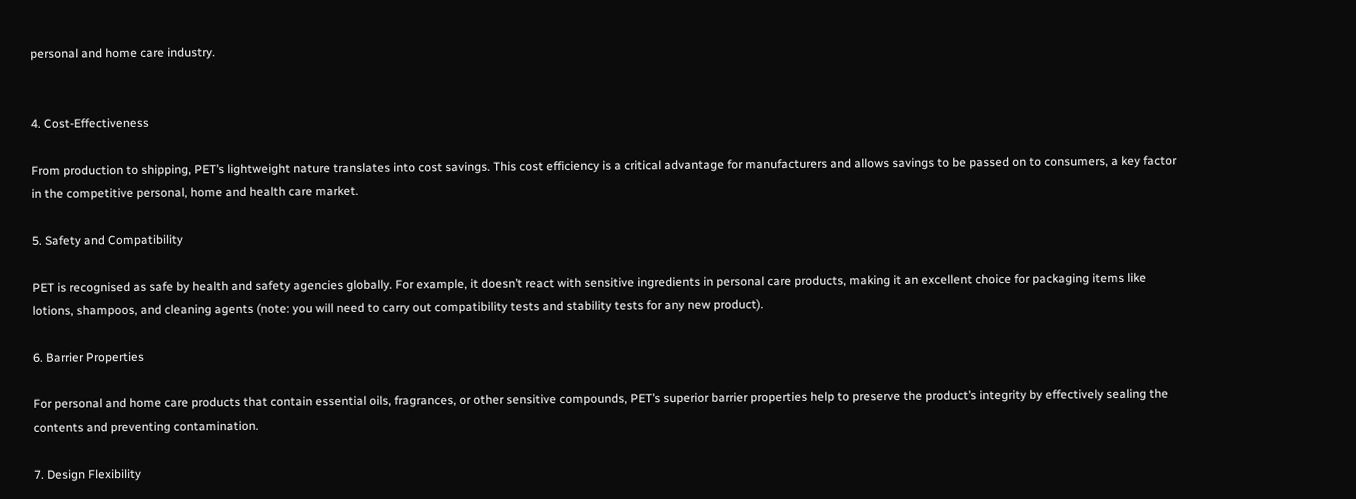personal and home care industry.


4. Cost-Effectiveness

From production to shipping, PET’s lightweight nature translates into cost savings. This cost efficiency is a critical advantage for manufacturers and allows savings to be passed on to consumers, a key factor in the competitive personal, home and health care market.

5. Safety and Compatibility

PET is recognised as safe by health and safety agencies globally. For example, it doesn’t react with sensitive ingredients in personal care products, making it an excellent choice for packaging items like lotions, shampoos, and cleaning agents (note: you will need to carry out compatibility tests and stability tests for any new product).

6. Barrier Properties

For personal and home care products that contain essential oils, fragrances, or other sensitive compounds, PET’s superior barrier properties help to preserve the product’s integrity by effectively sealing the contents and preventing contamination.

7. Design Flexibility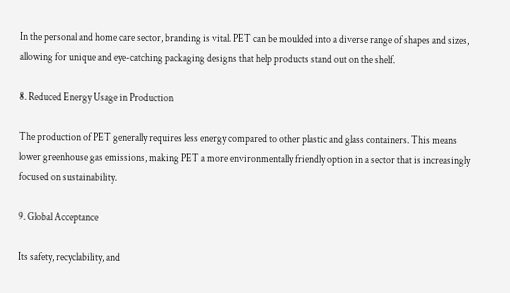In the personal and home care sector, branding is vital. PET can be moulded into a diverse range of shapes and sizes, allowing for unique and eye-catching packaging designs that help products stand out on the shelf.

8. Reduced Energy Usage in Production

The production of PET generally requires less energy compared to other plastic and glass containers. This means lower greenhouse gas emissions, making PET a more environmentally friendly option in a sector that is increasingly focused on sustainability.

9. Global Acceptance

Its safety, recyclability, and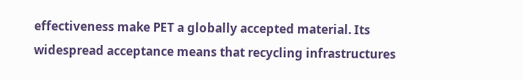effectiveness make PET a globally accepted material. Its widespread acceptance means that recycling infrastructures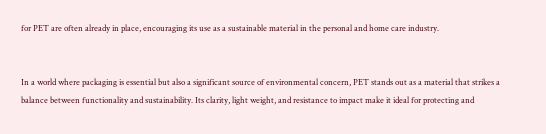for PET are often already in place, encouraging its use as a sustainable material in the personal and home care industry.


In a world where packaging is essential but also a significant source of environmental concern, PET stands out as a material that strikes a balance between functionality and sustainability. Its clarity, light weight, and resistance to impact make it ideal for protecting and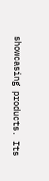showcasing products. Its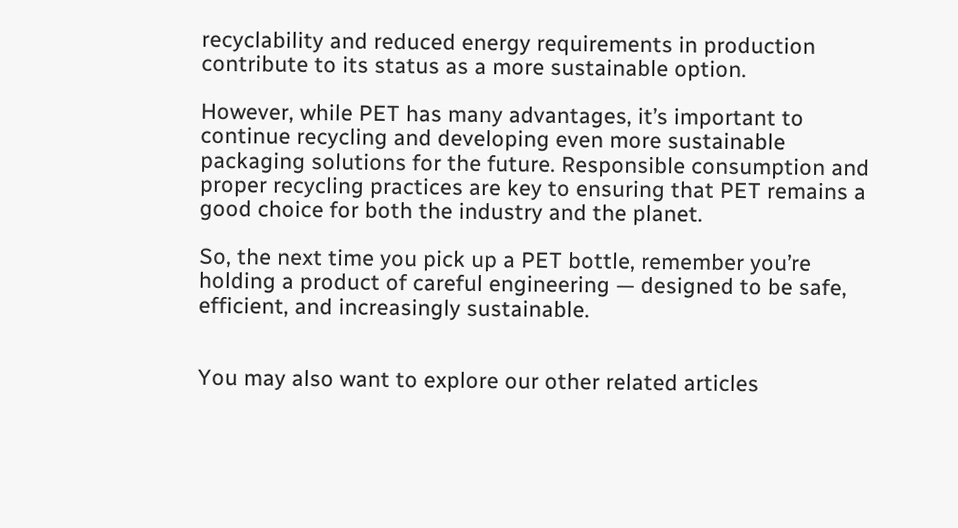recyclability and reduced energy requirements in production contribute to its status as a more sustainable option.

However, while PET has many advantages, it’s important to continue recycling and developing even more sustainable packaging solutions for the future. Responsible consumption and proper recycling practices are key to ensuring that PET remains a good choice for both the industry and the planet.

So, the next time you pick up a PET bottle, remember you’re holding a product of careful engineering — designed to be safe, efficient, and increasingly sustainable.


You may also want to explore our other related articles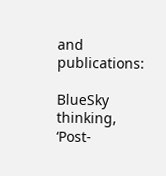and publications:

BlueSky thinking, ‘Post-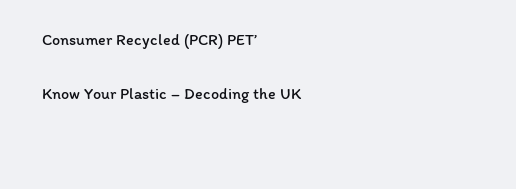Consumer Recycled (PCR) PET’

Know Your Plastic – Decoding the UK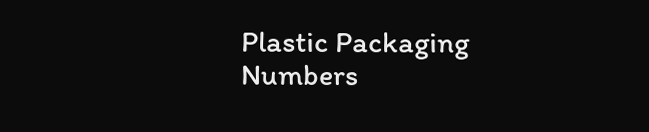Plastic Packaging Numbers